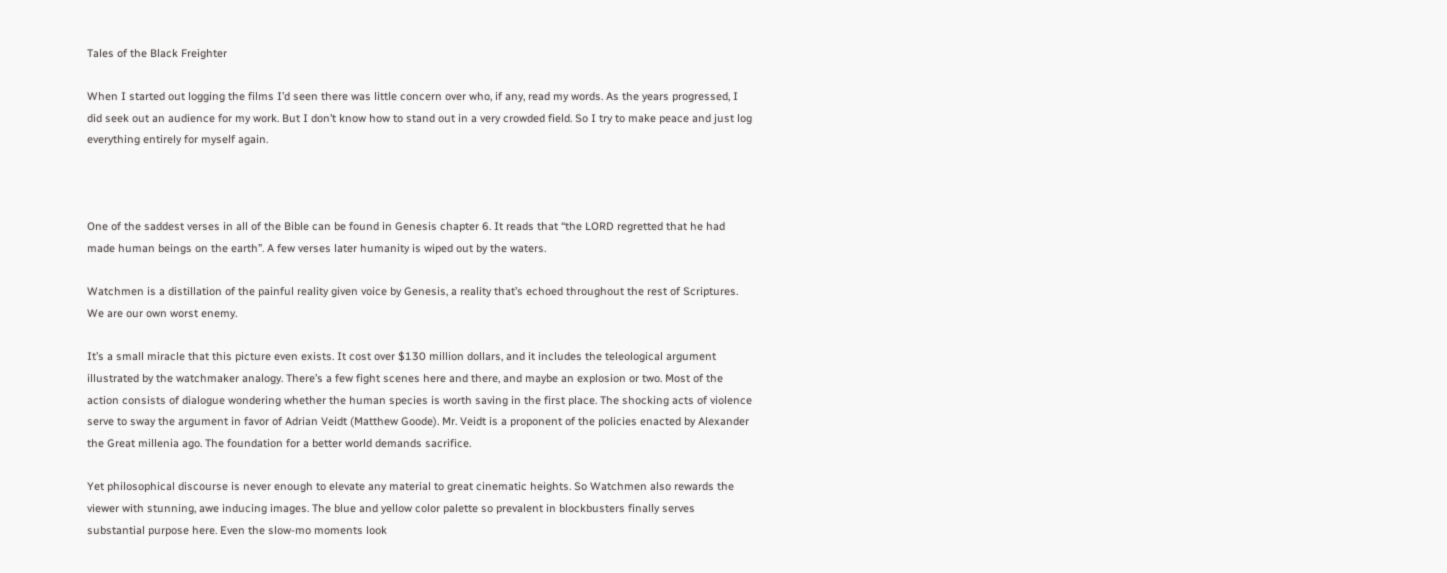Tales of the Black Freighter

When I started out logging the films I’d seen there was little concern over who, if any, read my words. As the years progressed, I did seek out an audience for my work. But I don’t know how to stand out in a very crowded field. So I try to make peace and just log everything entirely for myself again.



One of the saddest verses in all of the Bible can be found in Genesis chapter 6. It reads that “the LORD regretted that he had made human beings on the earth”. A few verses later humanity is wiped out by the waters.

Watchmen is a distillation of the painful reality given voice by Genesis, a reality that’s echoed throughout the rest of Scriptures. We are our own worst enemy.

It’s a small miracle that this picture even exists. It cost over $130 million dollars, and it includes the teleological argument illustrated by the watchmaker analogy. There’s a few fight scenes here and there, and maybe an explosion or two. Most of the action consists of dialogue wondering whether the human species is worth saving in the first place. The shocking acts of violence serve to sway the argument in favor of Adrian Veidt (Matthew Goode). Mr. Veidt is a proponent of the policies enacted by Alexander the Great millenia ago. The foundation for a better world demands sacrifice.

Yet philosophical discourse is never enough to elevate any material to great cinematic heights. So Watchmen also rewards the viewer with stunning, awe inducing images. The blue and yellow color palette so prevalent in blockbusters finally serves substantial purpose here. Even the slow-mo moments look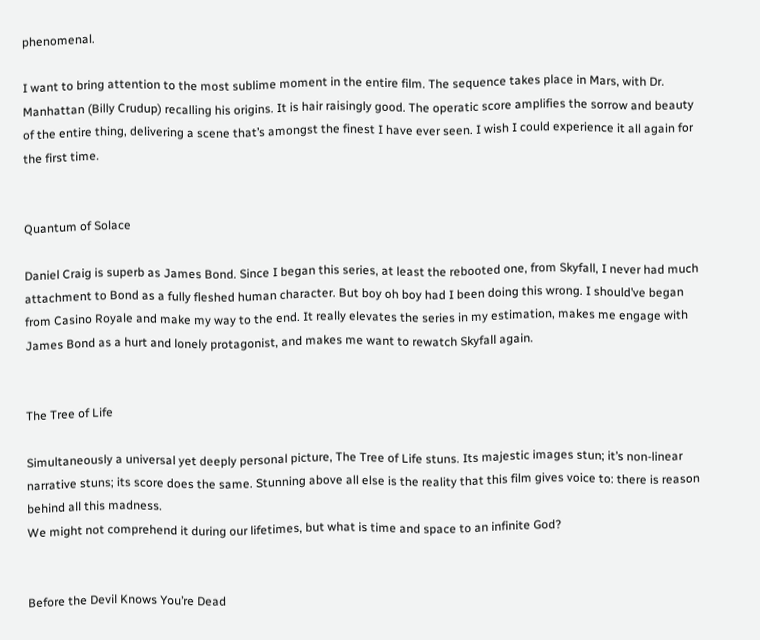phenomenal.

I want to bring attention to the most sublime moment in the entire film. The sequence takes place in Mars, with Dr. Manhattan (Billy Crudup) recalling his origins. It is hair raisingly good. The operatic score amplifies the sorrow and beauty of the entire thing, delivering a scene that’s amongst the finest I have ever seen. I wish I could experience it all again for the first time.


Quantum of Solace

Daniel Craig is superb as James Bond. Since I began this series, at least the rebooted one, from Skyfall, I never had much attachment to Bond as a fully fleshed human character. But boy oh boy had I been doing this wrong. I should’ve began from Casino Royale and make my way to the end. It really elevates the series in my estimation, makes me engage with James Bond as a hurt and lonely protagonist, and makes me want to rewatch Skyfall again.


The Tree of Life

Simultaneously a universal yet deeply personal picture, The Tree of Life stuns. Its majestic images stun; it’s non-linear narrative stuns; its score does the same. Stunning above all else is the reality that this film gives voice to: there is reason behind all this madness.
We might not comprehend it during our lifetimes, but what is time and space to an infinite God?


Before the Devil Knows You’re Dead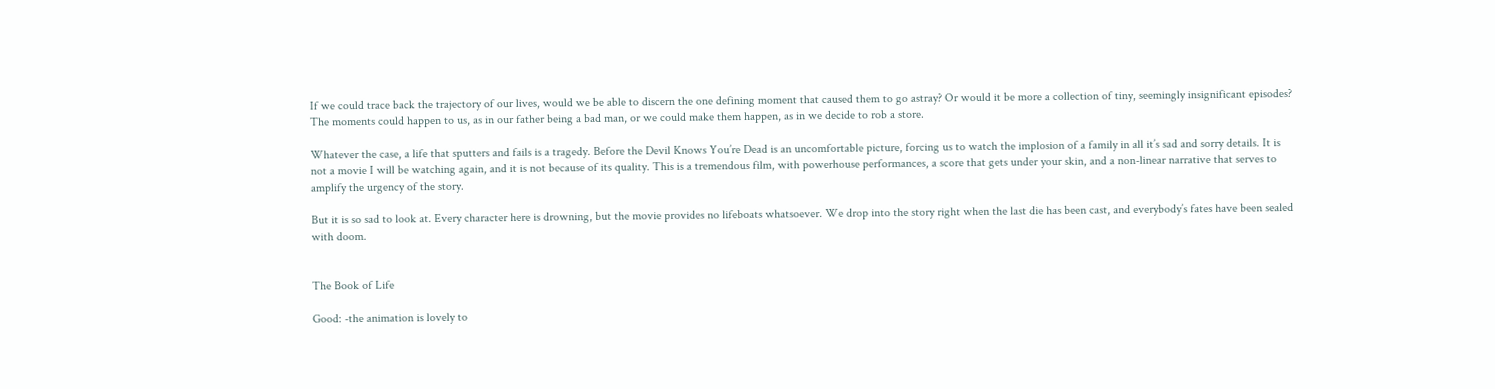If we could trace back the trajectory of our lives, would we be able to discern the one defining moment that caused them to go astray? Or would it be more a collection of tiny, seemingly insignificant episodes? The moments could happen to us, as in our father being a bad man, or we could make them happen, as in we decide to rob a store.

Whatever the case, a life that sputters and fails is a tragedy. Before the Devil Knows You’re Dead is an uncomfortable picture, forcing us to watch the implosion of a family in all it’s sad and sorry details. It is not a movie I will be watching again, and it is not because of its quality. This is a tremendous film, with powerhouse performances, a score that gets under your skin, and a non-linear narrative that serves to amplify the urgency of the story.

But it is so sad to look at. Every character here is drowning, but the movie provides no lifeboats whatsoever. We drop into the story right when the last die has been cast, and everybody’s fates have been sealed with doom.


The Book of Life

Good: -the animation is lovely to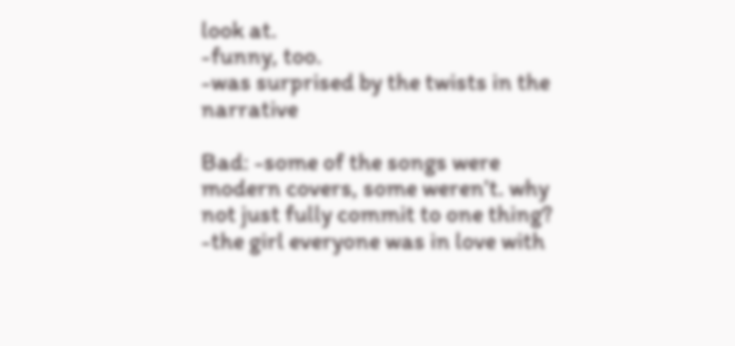look at.
-funny, too.
-was surprised by the twists in the narrative

Bad: -some of the songs were modern covers, some weren’t. why not just fully commit to one thing?
-the girl everyone was in love with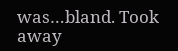was…bland. Took away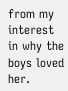from my interest in why the boys loved her.